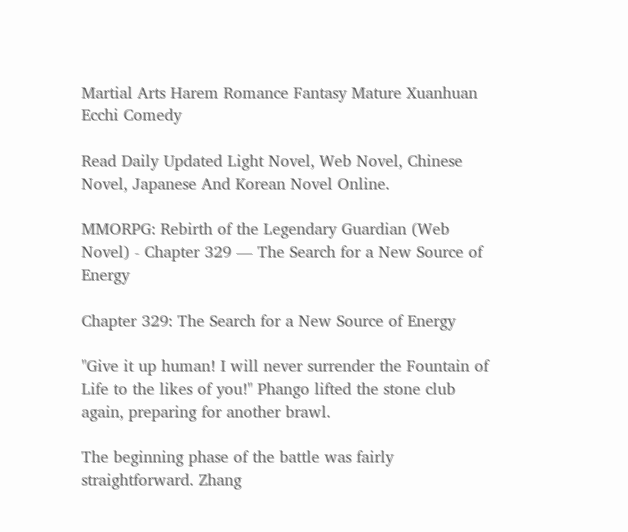Martial Arts Harem Romance Fantasy Mature Xuanhuan Ecchi Comedy

Read Daily Updated Light Novel, Web Novel, Chinese Novel, Japanese And Korean Novel Online.

MMORPG: Rebirth of the Legendary Guardian (Web Novel) - Chapter 329 — The Search for a New Source of Energy

Chapter 329: The Search for a New Source of Energy

"Give it up human! I will never surrender the Fountain of Life to the likes of you!" Phango lifted the stone club again, preparing for another brawl.

The beginning phase of the battle was fairly straightforward. Zhang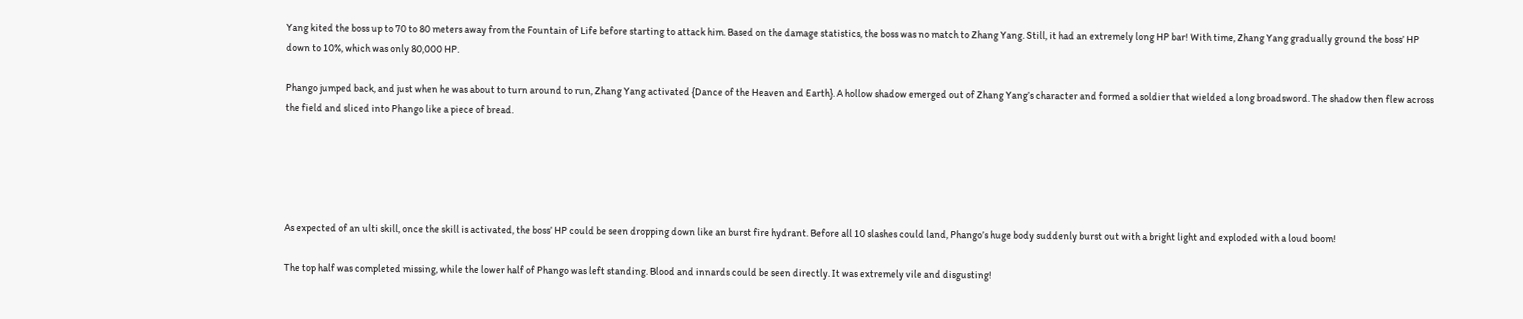Yang kited the boss up to 70 to 80 meters away from the Fountain of Life before starting to attack him. Based on the damage statistics, the boss was no match to Zhang Yang. Still, it had an extremely long HP bar! With time, Zhang Yang gradually ground the boss’ HP down to 10%, which was only 80,000 HP.

Phango jumped back, and just when he was about to turn around to run, Zhang Yang activated {Dance of the Heaven and Earth}. A hollow shadow emerged out of Zhang Yang’s character and formed a soldier that wielded a long broadsword. The shadow then flew across the field and sliced into Phango like a piece of bread.





As expected of an ulti skill, once the skill is activated, the boss’ HP could be seen dropping down like an burst fire hydrant. Before all 10 slashes could land, Phango’s huge body suddenly burst out with a bright light and exploded with a loud boom!

The top half was completed missing, while the lower half of Phango was left standing. Blood and innards could be seen directly. It was extremely vile and disgusting!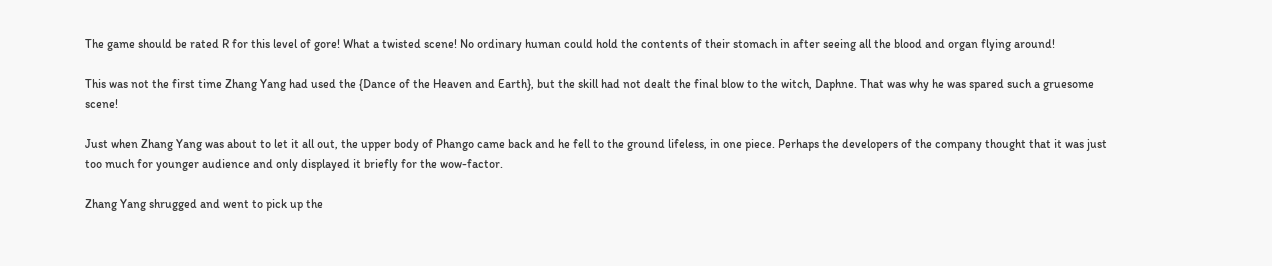The game should be rated R for this level of gore! What a twisted scene! No ordinary human could hold the contents of their stomach in after seeing all the blood and organ flying around!

This was not the first time Zhang Yang had used the {Dance of the Heaven and Earth}, but the skill had not dealt the final blow to the witch, Daphne. That was why he was spared such a gruesome scene!

Just when Zhang Yang was about to let it all out, the upper body of Phango came back and he fell to the ground lifeless, in one piece. Perhaps the developers of the company thought that it was just too much for younger audience and only displayed it briefly for the wow-factor.

Zhang Yang shrugged and went to pick up the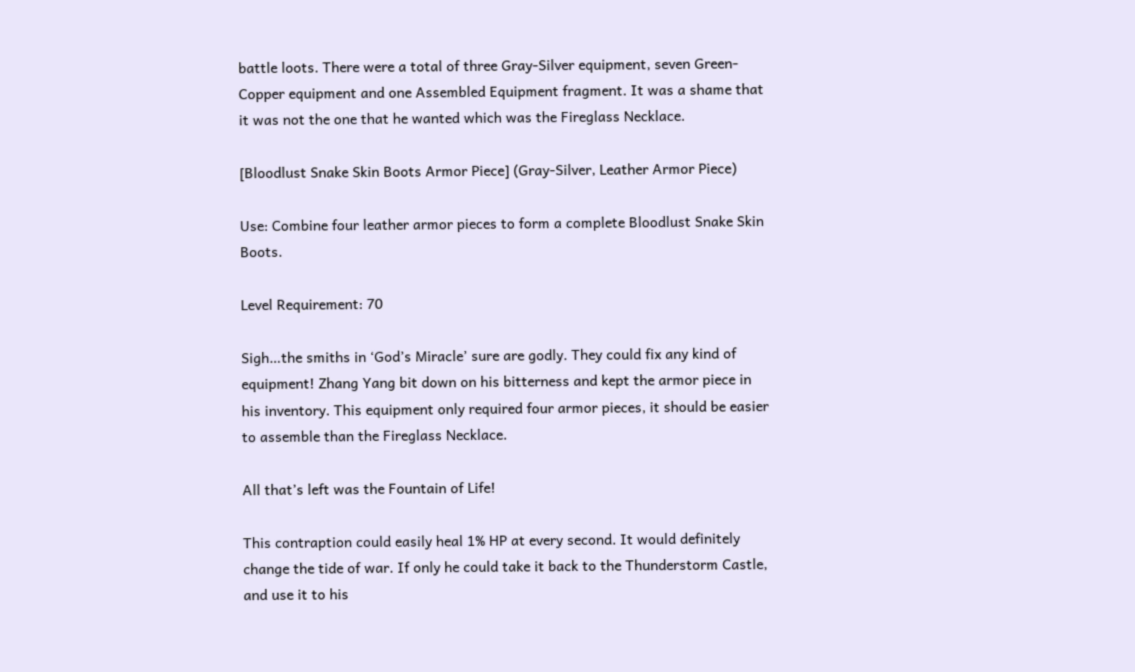battle loots. There were a total of three Gray-Silver equipment, seven Green-Copper equipment and one Assembled Equipment fragment. It was a shame that it was not the one that he wanted which was the Fireglass Necklace.

[Bloodlust Snake Skin Boots Armor Piece] (Gray-Silver, Leather Armor Piece)

Use: Combine four leather armor pieces to form a complete Bloodlust Snake Skin Boots.

Level Requirement: 70

Sigh…the smiths in ‘God’s Miracle’ sure are godly. They could fix any kind of equipment! Zhang Yang bit down on his bitterness and kept the armor piece in his inventory. This equipment only required four armor pieces, it should be easier to assemble than the Fireglass Necklace.

All that’s left was the Fountain of Life!

This contraption could easily heal 1% HP at every second. It would definitely change the tide of war. If only he could take it back to the Thunderstorm Castle, and use it to his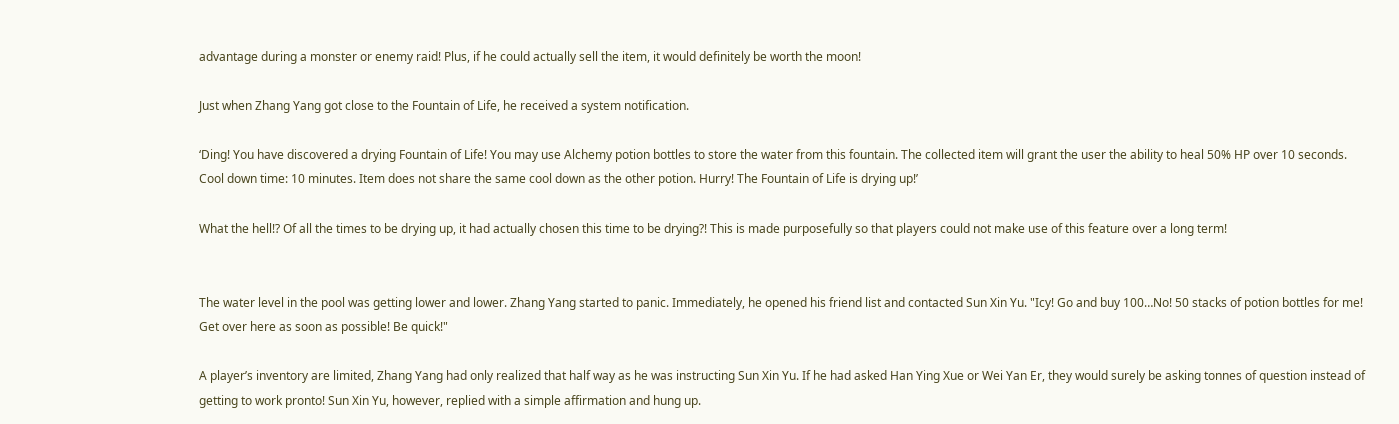advantage during a monster or enemy raid! Plus, if he could actually sell the item, it would definitely be worth the moon!

Just when Zhang Yang got close to the Fountain of Life, he received a system notification.

‘Ding! You have discovered a drying Fountain of Life! You may use Alchemy potion bottles to store the water from this fountain. The collected item will grant the user the ability to heal 50% HP over 10 seconds. Cool down time: 10 minutes. Item does not share the same cool down as the other potion. Hurry! The Fountain of Life is drying up!’

What the hell!? Of all the times to be drying up, it had actually chosen this time to be drying?! This is made purposefully so that players could not make use of this feature over a long term!


The water level in the pool was getting lower and lower. Zhang Yang started to panic. Immediately, he opened his friend list and contacted Sun Xin Yu. "Icy! Go and buy 100…No! 50 stacks of potion bottles for me! Get over here as soon as possible! Be quick!"

A player’s inventory are limited, Zhang Yang had only realized that half way as he was instructing Sun Xin Yu. If he had asked Han Ying Xue or Wei Yan Er, they would surely be asking tonnes of question instead of getting to work pronto! Sun Xin Yu, however, replied with a simple affirmation and hung up.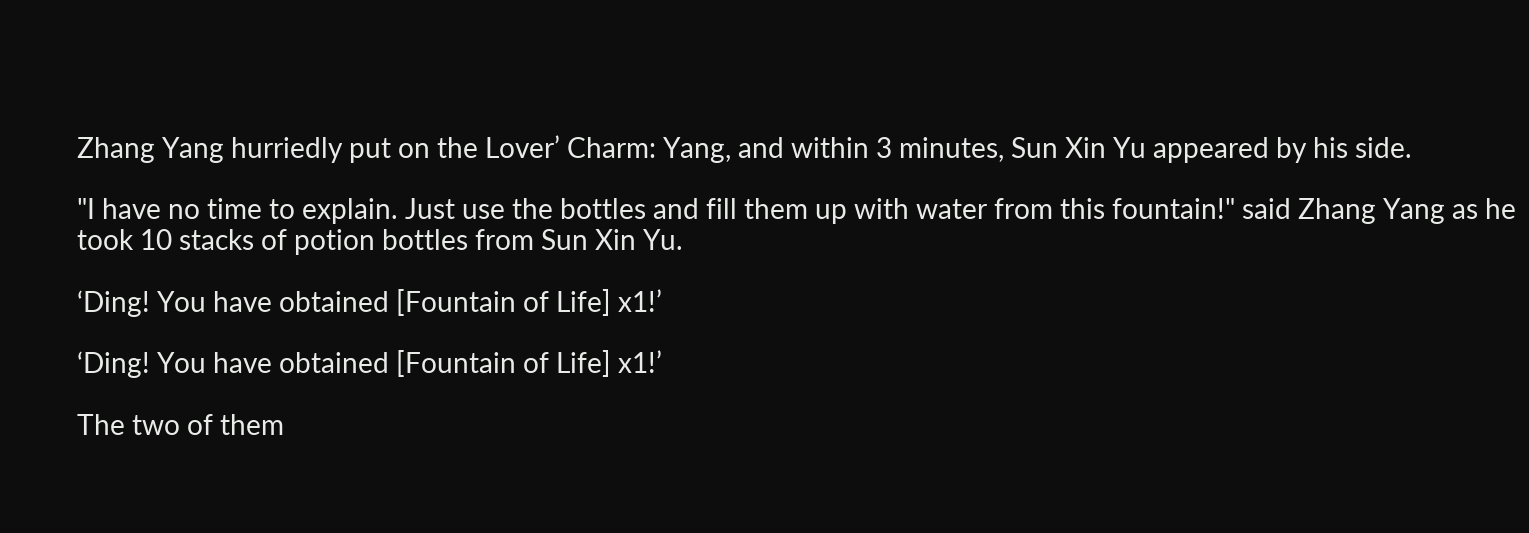Zhang Yang hurriedly put on the Lover’ Charm: Yang, and within 3 minutes, Sun Xin Yu appeared by his side.

"I have no time to explain. Just use the bottles and fill them up with water from this fountain!" said Zhang Yang as he took 10 stacks of potion bottles from Sun Xin Yu.

‘Ding! You have obtained [Fountain of Life] x1!’

‘Ding! You have obtained [Fountain of Life] x1!’

The two of them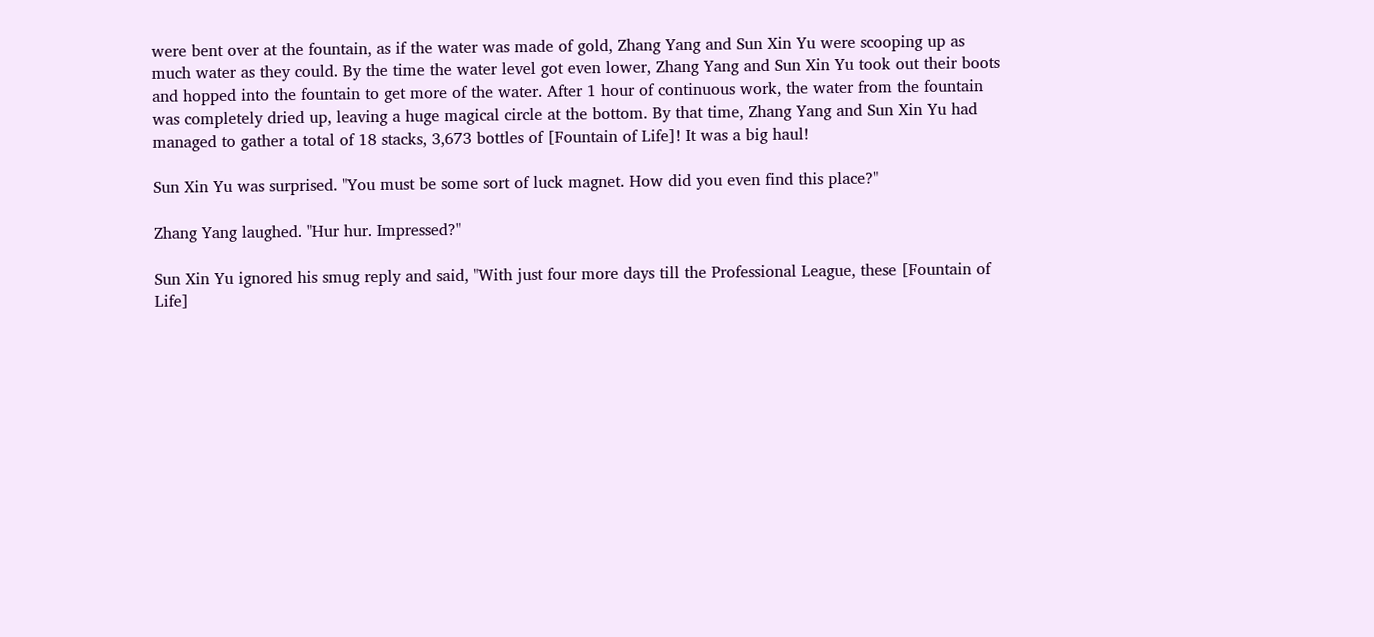were bent over at the fountain, as if the water was made of gold, Zhang Yang and Sun Xin Yu were scooping up as much water as they could. By the time the water level got even lower, Zhang Yang and Sun Xin Yu took out their boots and hopped into the fountain to get more of the water. After 1 hour of continuous work, the water from the fountain was completely dried up, leaving a huge magical circle at the bottom. By that time, Zhang Yang and Sun Xin Yu had managed to gather a total of 18 stacks, 3,673 bottles of [Fountain of Life]! It was a big haul!

Sun Xin Yu was surprised. "You must be some sort of luck magnet. How did you even find this place?"

Zhang Yang laughed. "Hur hur. Impressed?"

Sun Xin Yu ignored his smug reply and said, "With just four more days till the Professional League, these [Fountain of Life]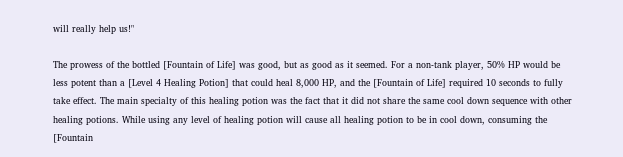will really help us!"

The prowess of the bottled [Fountain of Life] was good, but as good as it seemed. For a non-tank player, 50% HP would be less potent than a [Level 4 Healing Potion] that could heal 8,000 HP, and the [Fountain of Life] required 10 seconds to fully take effect. The main specialty of this healing potion was the fact that it did not share the same cool down sequence with other healing potions. While using any level of healing potion will cause all healing potion to be in cool down, consuming the [Fountain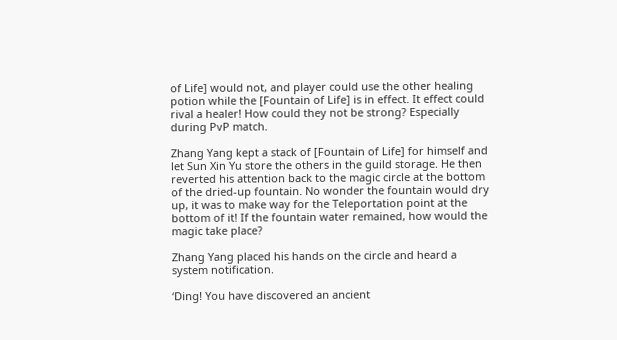of Life] would not, and player could use the other healing potion while the [Fountain of Life] is in effect. It effect could rival a healer! How could they not be strong? Especially during PvP match.

Zhang Yang kept a stack of [Fountain of Life] for himself and let Sun Xin Yu store the others in the guild storage. He then reverted his attention back to the magic circle at the bottom of the dried-up fountain. No wonder the fountain would dry up, it was to make way for the Teleportation point at the bottom of it! If the fountain water remained, how would the magic take place?

Zhang Yang placed his hands on the circle and heard a system notification.

‘Ding! You have discovered an ancient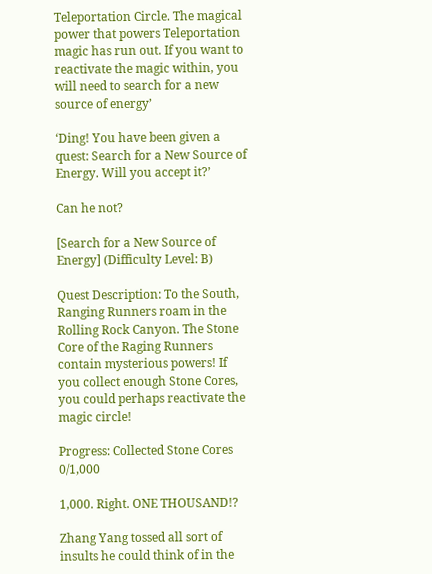Teleportation Circle. The magical power that powers Teleportation magic has run out. If you want to reactivate the magic within, you will need to search for a new source of energy’

‘Ding! You have been given a quest: Search for a New Source of Energy. Will you accept it?’

Can he not?

[Search for a New Source of Energy] (Difficulty Level: B)

Quest Description: To the South, Ranging Runners roam in the Rolling Rock Canyon. The Stone Core of the Raging Runners contain mysterious powers! If you collect enough Stone Cores, you could perhaps reactivate the magic circle!

Progress: Collected Stone Cores 0/1,000

1,000. Right. ONE THOUSAND!?

Zhang Yang tossed all sort of insults he could think of in the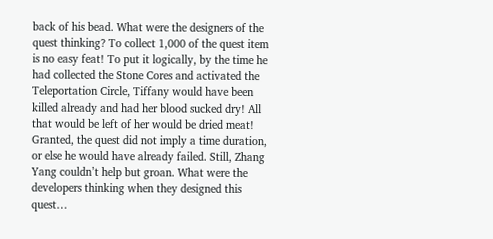back of his bead. What were the designers of the quest thinking? To collect 1,000 of the quest item is no easy feat! To put it logically, by the time he had collected the Stone Cores and activated the Teleportation Circle, Tiffany would have been killed already and had her blood sucked dry! All that would be left of her would be dried meat! Granted, the quest did not imply a time duration, or else he would have already failed. Still, Zhang Yang couldn’t help but groan. What were the developers thinking when they designed this quest…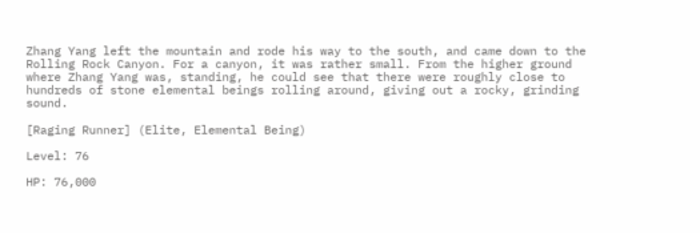Zhang Yang left the mountain and rode his way to the south, and came down to the Rolling Rock Canyon. For a canyon, it was rather small. From the higher ground where Zhang Yang was, standing, he could see that there were roughly close to hundreds of stone elemental beings rolling around, giving out a rocky, grinding sound.

[Raging Runner] (Elite, Elemental Being)

Level: 76

HP: 76,000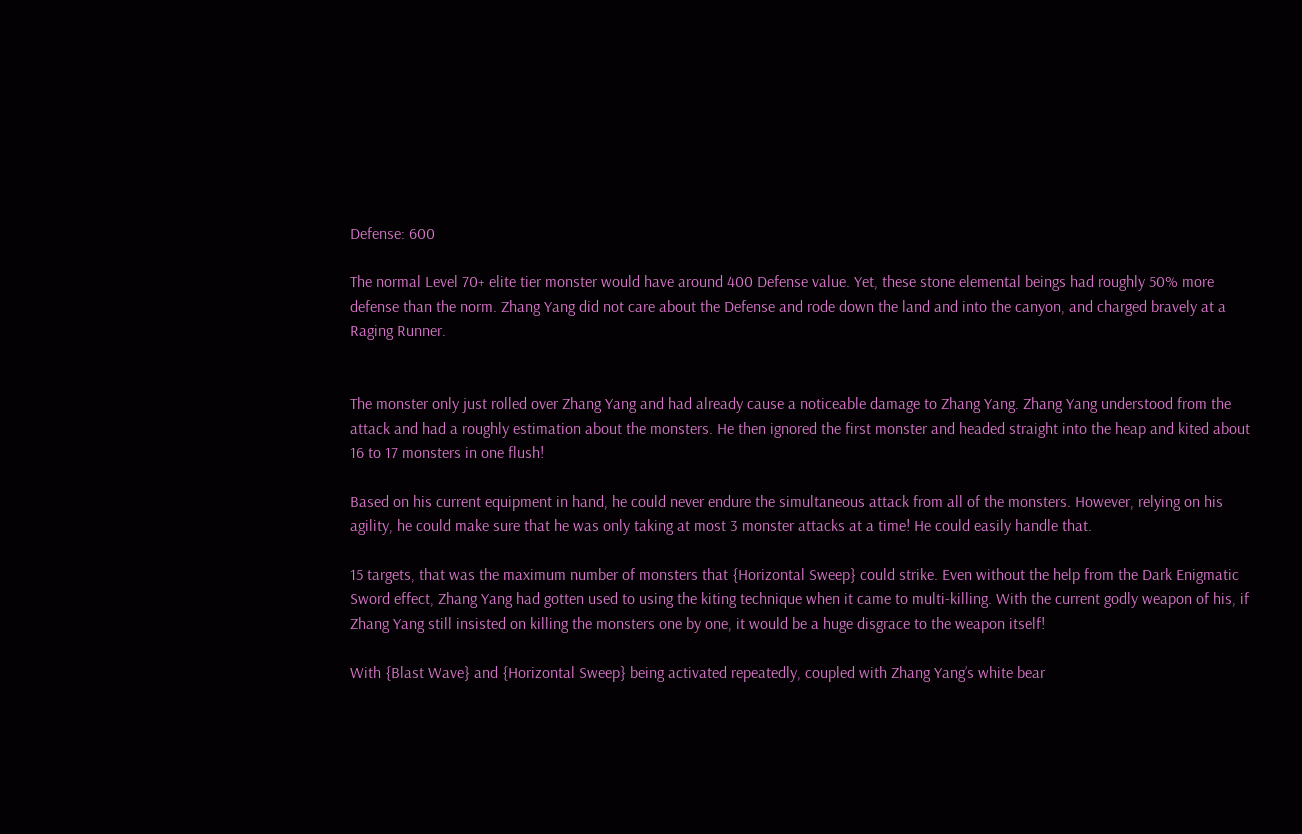Defense: 600

The normal Level 70+ elite tier monster would have around 400 Defense value. Yet, these stone elemental beings had roughly 50% more defense than the norm. Zhang Yang did not care about the Defense and rode down the land and into the canyon, and charged bravely at a Raging Runner.


The monster only just rolled over Zhang Yang and had already cause a noticeable damage to Zhang Yang. Zhang Yang understood from the attack and had a roughly estimation about the monsters. He then ignored the first monster and headed straight into the heap and kited about 16 to 17 monsters in one flush!

Based on his current equipment in hand, he could never endure the simultaneous attack from all of the monsters. However, relying on his agility, he could make sure that he was only taking at most 3 monster attacks at a time! He could easily handle that.

15 targets, that was the maximum number of monsters that {Horizontal Sweep} could strike. Even without the help from the Dark Enigmatic Sword effect, Zhang Yang had gotten used to using the kiting technique when it came to multi-killing. With the current godly weapon of his, if Zhang Yang still insisted on killing the monsters one by one, it would be a huge disgrace to the weapon itself!

With {Blast Wave} and {Horizontal Sweep} being activated repeatedly, coupled with Zhang Yang’s white bear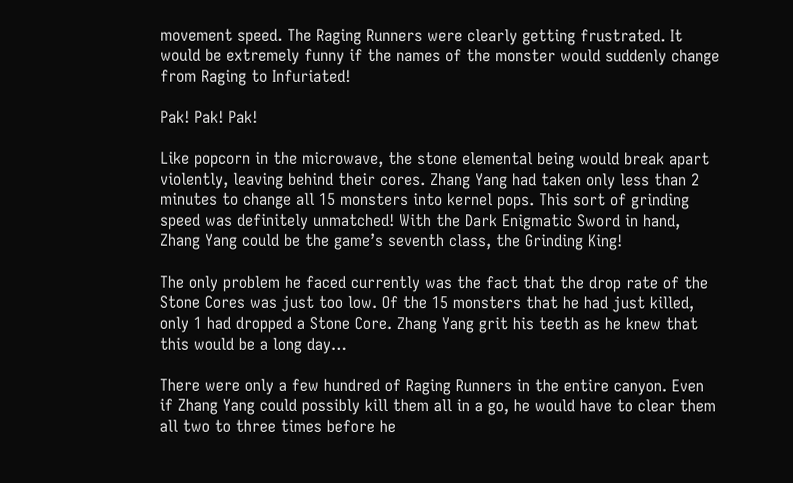movement speed. The Raging Runners were clearly getting frustrated. It would be extremely funny if the names of the monster would suddenly change from Raging to Infuriated!

Pak! Pak! Pak!

Like popcorn in the microwave, the stone elemental being would break apart violently, leaving behind their cores. Zhang Yang had taken only less than 2 minutes to change all 15 monsters into kernel pops. This sort of grinding speed was definitely unmatched! With the Dark Enigmatic Sword in hand, Zhang Yang could be the game’s seventh class, the Grinding King!

The only problem he faced currently was the fact that the drop rate of the Stone Cores was just too low. Of the 15 monsters that he had just killed, only 1 had dropped a Stone Core. Zhang Yang grit his teeth as he knew that this would be a long day…

There were only a few hundred of Raging Runners in the entire canyon. Even if Zhang Yang could possibly kill them all in a go, he would have to clear them all two to three times before he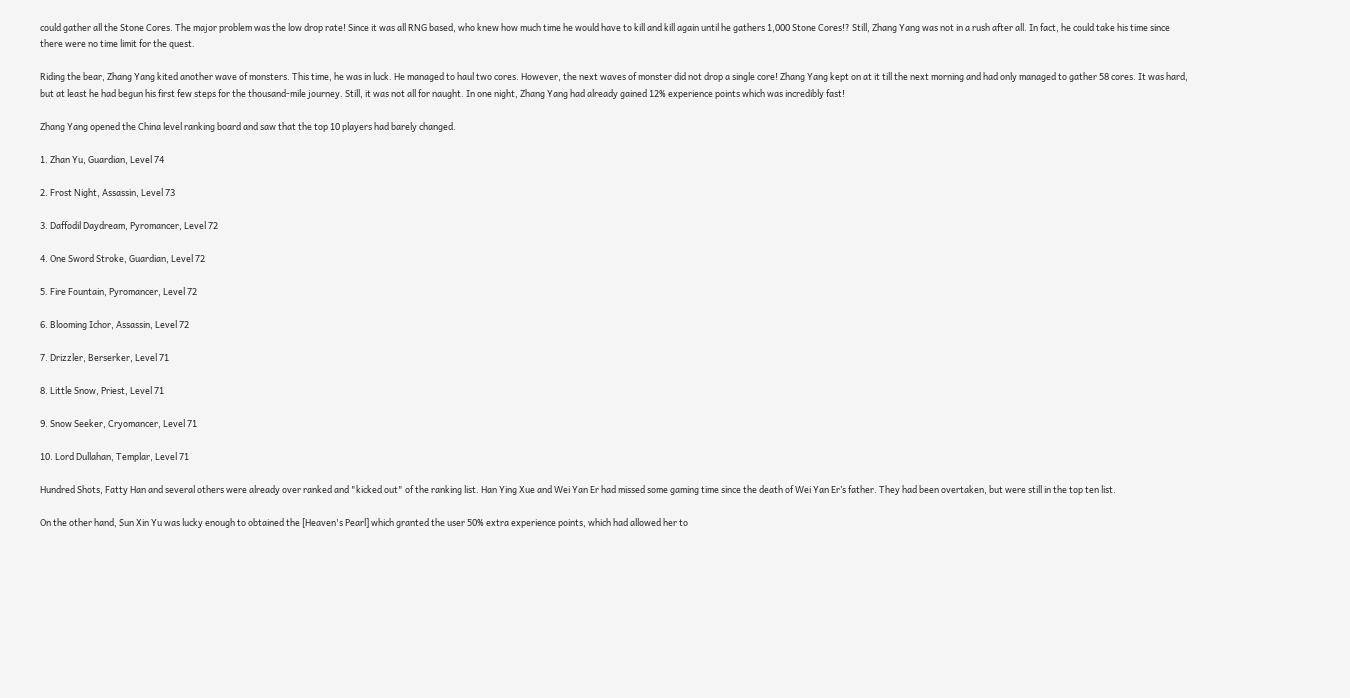could gather all the Stone Cores. The major problem was the low drop rate! Since it was all RNG based, who knew how much time he would have to kill and kill again until he gathers 1,000 Stone Cores!? Still, Zhang Yang was not in a rush after all. In fact, he could take his time since there were no time limit for the quest.

Riding the bear, Zhang Yang kited another wave of monsters. This time, he was in luck. He managed to haul two cores. However, the next waves of monster did not drop a single core! Zhang Yang kept on at it till the next morning and had only managed to gather 58 cores. It was hard, but at least he had begun his first few steps for the thousand-mile journey. Still, it was not all for naught. In one night, Zhang Yang had already gained 12% experience points which was incredibly fast!

Zhang Yang opened the China level ranking board and saw that the top 10 players had barely changed.

1. Zhan Yu, Guardian, Level 74

2. Frost Night, Assassin, Level 73

3. Daffodil Daydream, Pyromancer, Level 72

4. One Sword Stroke, Guardian, Level 72

5. Fire Fountain, Pyromancer, Level 72

6. Blooming Ichor, Assassin, Level 72

7. Drizzler, Berserker, Level 71

8. Little Snow, Priest, Level 71

9. Snow Seeker, Cryomancer, Level 71

10. Lord Dullahan, Templar, Level 71

Hundred Shots, Fatty Han and several others were already over ranked and "kicked out" of the ranking list. Han Ying Xue and Wei Yan Er had missed some gaming time since the death of Wei Yan Er’s father. They had been overtaken, but were still in the top ten list.

On the other hand, Sun Xin Yu was lucky enough to obtained the [Heaven's Pearl] which granted the user 50% extra experience points, which had allowed her to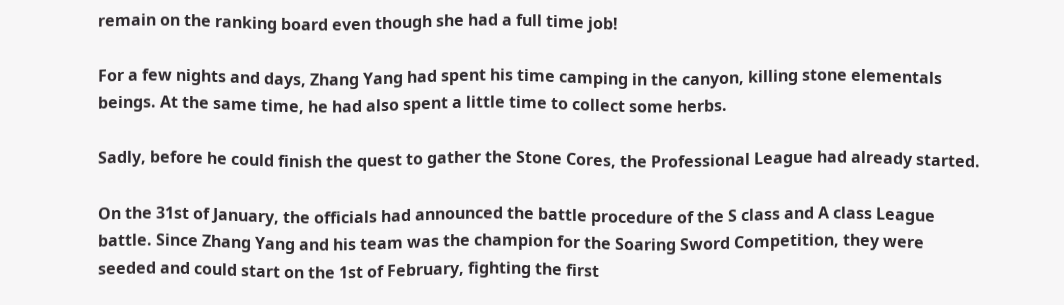remain on the ranking board even though she had a full time job!

For a few nights and days, Zhang Yang had spent his time camping in the canyon, killing stone elementals beings. At the same time, he had also spent a little time to collect some herbs.

Sadly, before he could finish the quest to gather the Stone Cores, the Professional League had already started.

On the 31st of January, the officials had announced the battle procedure of the S class and A class League battle. Since Zhang Yang and his team was the champion for the Soaring Sword Competition, they were seeded and could start on the 1st of February, fighting the first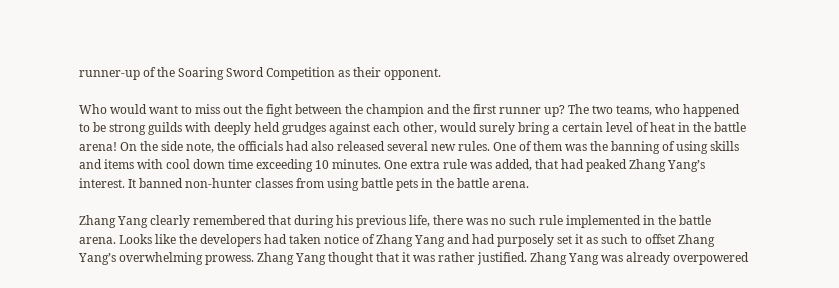runner-up of the Soaring Sword Competition as their opponent.

Who would want to miss out the fight between the champion and the first runner up? The two teams, who happened to be strong guilds with deeply held grudges against each other, would surely bring a certain level of heat in the battle arena! On the side note, the officials had also released several new rules. One of them was the banning of using skills and items with cool down time exceeding 10 minutes. One extra rule was added, that had peaked Zhang Yang’s interest. It banned non-hunter classes from using battle pets in the battle arena.

Zhang Yang clearly remembered that during his previous life, there was no such rule implemented in the battle arena. Looks like the developers had taken notice of Zhang Yang and had purposely set it as such to offset Zhang Yang’s overwhelming prowess. Zhang Yang thought that it was rather justified. Zhang Yang was already overpowered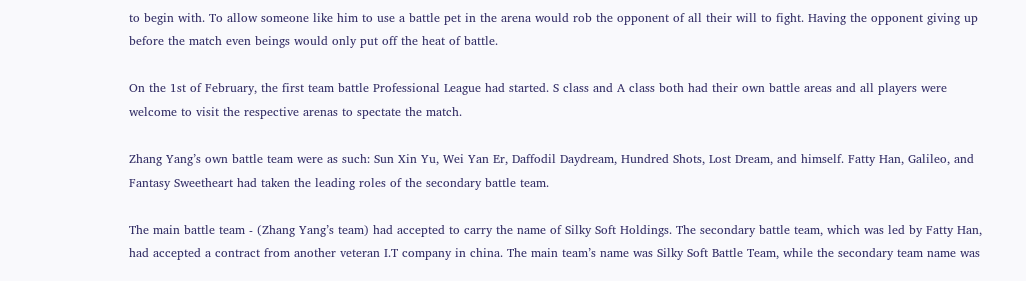to begin with. To allow someone like him to use a battle pet in the arena would rob the opponent of all their will to fight. Having the opponent giving up before the match even beings would only put off the heat of battle.

On the 1st of February, the first team battle Professional League had started. S class and A class both had their own battle areas and all players were welcome to visit the respective arenas to spectate the match.

Zhang Yang’s own battle team were as such: Sun Xin Yu, Wei Yan Er, Daffodil Daydream, Hundred Shots, Lost Dream, and himself. Fatty Han, Galileo, and Fantasy Sweetheart had taken the leading roles of the secondary battle team.

The main battle team - (Zhang Yang’s team) had accepted to carry the name of Silky Soft Holdings. The secondary battle team, which was led by Fatty Han, had accepted a contract from another veteran I.T company in china. The main team’s name was Silky Soft Battle Team, while the secondary team name was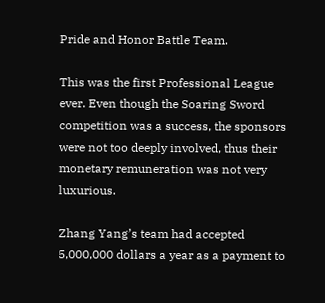Pride and Honor Battle Team.

This was the first Professional League ever. Even though the Soaring Sword competition was a success, the sponsors were not too deeply involved, thus their monetary remuneration was not very luxurious.

Zhang Yang’s team had accepted 5,000,000 dollars a year as a payment to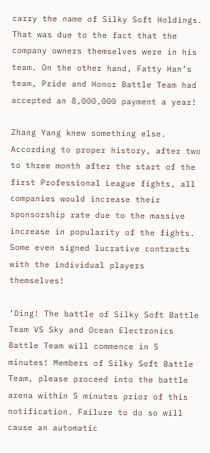carry the name of Silky Soft Holdings. That was due to the fact that the company owners themselves were in his team. On the other hand, Fatty Han’s team, Pride and Honor Battle Team had accepted an 8,000,000 payment a year!

Zhang Yang knew something else. According to proper history, after two to three month after the start of the first Professional League fights, all companies would increase their sponsorship rate due to the massive increase in popularity of the fights. Some even signed lucrative contracts with the individual players themselves!

‘Ding! The battle of Silky Soft Battle Team VS Sky and Ocean Electronics Battle Team will commence in 5 minutes! Members of Silky Soft Battle Team, please proceed into the battle arena within 5 minutes prior of this notification. Failure to do so will cause an automatic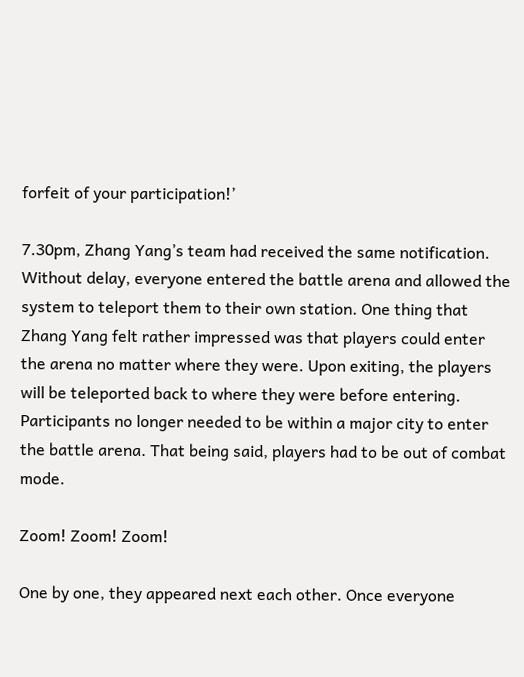forfeit of your participation!’

7.30pm, Zhang Yang’s team had received the same notification. Without delay, everyone entered the battle arena and allowed the system to teleport them to their own station. One thing that Zhang Yang felt rather impressed was that players could enter the arena no matter where they were. Upon exiting, the players will be teleported back to where they were before entering. Participants no longer needed to be within a major city to enter the battle arena. That being said, players had to be out of combat mode.

Zoom! Zoom! Zoom!

One by one, they appeared next each other. Once everyone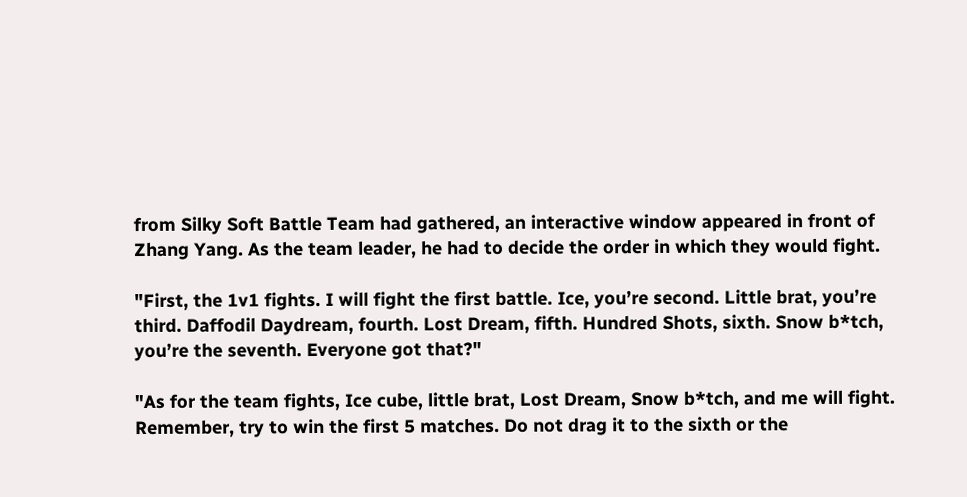from Silky Soft Battle Team had gathered, an interactive window appeared in front of Zhang Yang. As the team leader, he had to decide the order in which they would fight.

"First, the 1v1 fights. I will fight the first battle. Ice, you’re second. Little brat, you’re third. Daffodil Daydream, fourth. Lost Dream, fifth. Hundred Shots, sixth. Snow b*tch, you’re the seventh. Everyone got that?"

"As for the team fights, Ice cube, little brat, Lost Dream, Snow b*tch, and me will fight. Remember, try to win the first 5 matches. Do not drag it to the sixth or the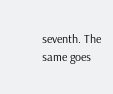seventh. The same goes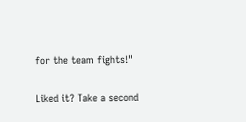for the team fights!"

Liked it? Take a second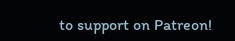to support on Patreon!